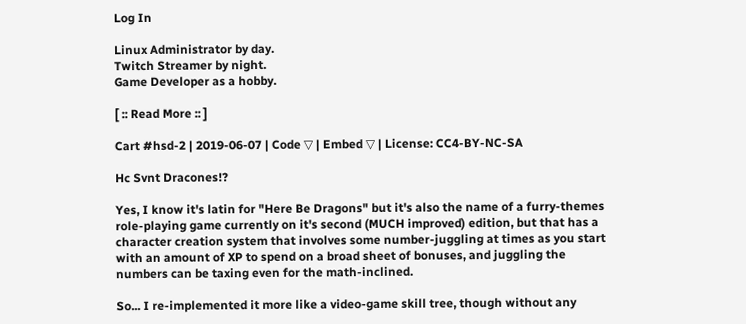Log In

Linux Administrator by day.
Twitch Streamer by night.
Game Developer as a hobby.

[ :: Read More :: ]

Cart #hsd-2 | 2019-06-07 | Code ▽ | Embed ▽ | License: CC4-BY-NC-SA

Hc Svnt Dracones!?

Yes, I know it's latin for "Here Be Dragons" but it's also the name of a furry-themes role-playing game currently on it's second (MUCH improved) edition, but that has a character creation system that involves some number-juggling at times as you start with an amount of XP to spend on a broad sheet of bonuses, and juggling the numbers can be taxing even for the math-inclined.

So... I re-implemented it more like a video-game skill tree, though without any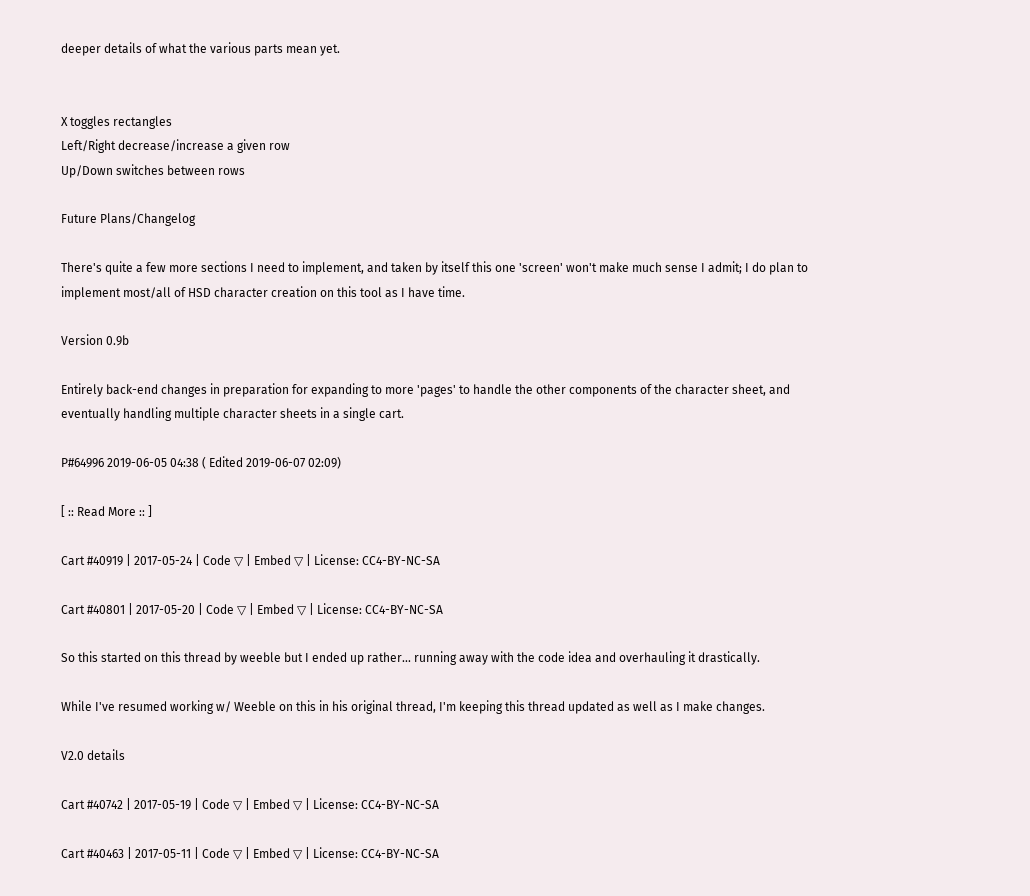deeper details of what the various parts mean yet.


X toggles rectangles
Left/Right decrease/increase a given row
Up/Down switches between rows

Future Plans/Changelog

There's quite a few more sections I need to implement, and taken by itself this one 'screen' won't make much sense I admit; I do plan to implement most/all of HSD character creation on this tool as I have time.

Version 0.9b

Entirely back-end changes in preparation for expanding to more 'pages' to handle the other components of the character sheet, and eventually handling multiple character sheets in a single cart.

P#64996 2019-06-05 04:38 ( Edited 2019-06-07 02:09)

[ :: Read More :: ]

Cart #40919 | 2017-05-24 | Code ▽ | Embed ▽ | License: CC4-BY-NC-SA

Cart #40801 | 2017-05-20 | Code ▽ | Embed ▽ | License: CC4-BY-NC-SA

So this started on this thread by weeble but I ended up rather... running away with the code idea and overhauling it drastically.

While I've resumed working w/ Weeble on this in his original thread, I'm keeping this thread updated as well as I make changes.

V2.0 details

Cart #40742 | 2017-05-19 | Code ▽ | Embed ▽ | License: CC4-BY-NC-SA

Cart #40463 | 2017-05-11 | Code ▽ | Embed ▽ | License: CC4-BY-NC-SA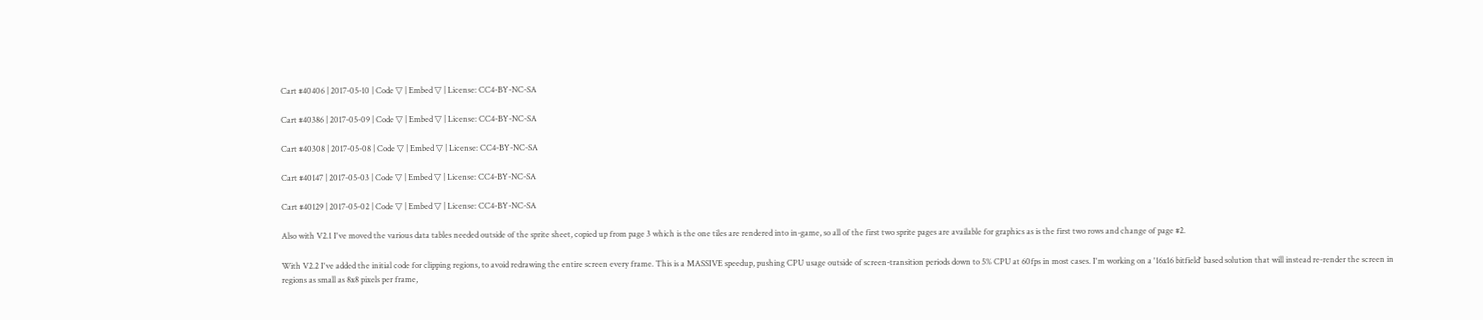Cart #40406 | 2017-05-10 | Code ▽ | Embed ▽ | License: CC4-BY-NC-SA

Cart #40386 | 2017-05-09 | Code ▽ | Embed ▽ | License: CC4-BY-NC-SA

Cart #40308 | 2017-05-08 | Code ▽ | Embed ▽ | License: CC4-BY-NC-SA

Cart #40147 | 2017-05-03 | Code ▽ | Embed ▽ | License: CC4-BY-NC-SA

Cart #40129 | 2017-05-02 | Code ▽ | Embed ▽ | License: CC4-BY-NC-SA

Also with V2.1 I've moved the various data tables needed outside of the sprite sheet, copied up from page 3 which is the one tiles are rendered into in-game, so all of the first two sprite pages are available for graphics as is the first two rows and change of page #2.

With V2.2 I've added the initial code for clipping regions, to avoid redrawing the entire screen every frame. This is a MASSIVE speedup, pushing CPU usage outside of screen-transition periods down to 5% CPU at 60fps in most cases. I'm working on a '16x16 bitfield' based solution that will instead re-render the screen in regions as small as 8x8 pixels per frame,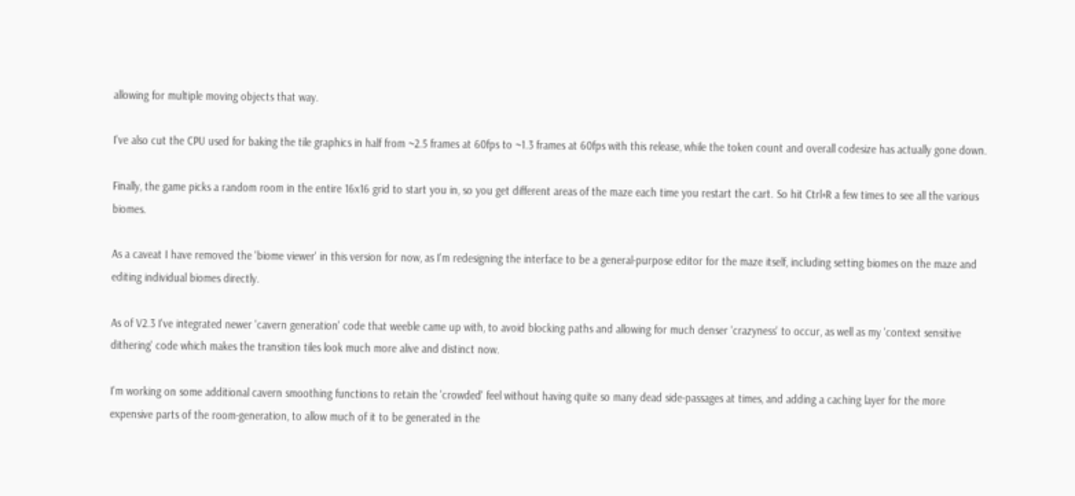allowing for multiple moving objects that way.

I've also cut the CPU used for baking the tile graphics in half from ~2.5 frames at 60fps to ~1.3 frames at 60fps with this release, while the token count and overall codesize has actually gone down.

Finally, the game picks a random room in the entire 16x16 grid to start you in, so you get different areas of the maze each time you restart the cart. So hit Ctrl+R a few times to see all the various biomes.

As a caveat I have removed the 'biome viewer' in this version for now, as I'm redesigning the interface to be a general-purpose editor for the maze itself, including setting biomes on the maze and editing individual biomes directly.

As of V2.3 I've integrated newer 'cavern generation' code that weeble came up with, to avoid blocking paths and allowing for much denser 'crazyness' to occur, as well as my 'context sensitive dithering' code which makes the transition tiles look much more alive and distinct now.

I'm working on some additional cavern smoothing functions to retain the 'crowded' feel without having quite so many dead side-passages at times, and adding a caching layer for the more expensive parts of the room-generation, to allow much of it to be generated in the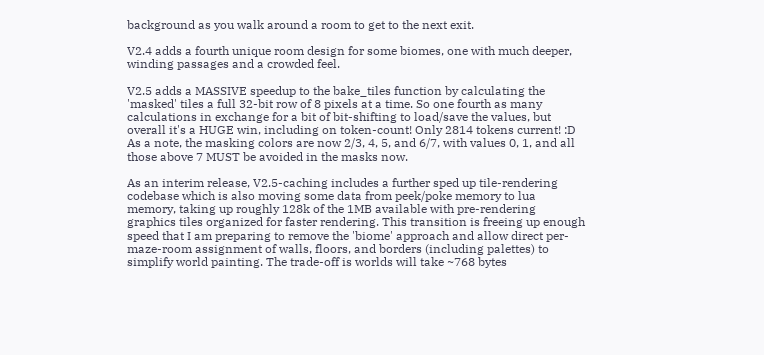background as you walk around a room to get to the next exit.

V2.4 adds a fourth unique room design for some biomes, one with much deeper, winding passages and a crowded feel.

V2.5 adds a MASSIVE speedup to the bake_tiles function by calculating the 'masked' tiles a full 32-bit row of 8 pixels at a time. So one fourth as many calculations in exchange for a bit of bit-shifting to load/save the values, but overall it's a HUGE win, including on token-count! Only 2814 tokens current! :D As a note, the masking colors are now 2/3, 4, 5, and 6/7, with values 0, 1, and all those above 7 MUST be avoided in the masks now.

As an interim release, V2.5-caching includes a further sped up tile-rendering codebase which is also moving some data from peek/poke memory to lua memory, taking up roughly 128k of the 1MB available with pre-rendering graphics tiles organized for faster rendering. This transition is freeing up enough speed that I am preparing to remove the 'biome' approach and allow direct per-maze-room assignment of walls, floors, and borders (including palettes) to simplify world painting. The trade-off is worlds will take ~768 bytes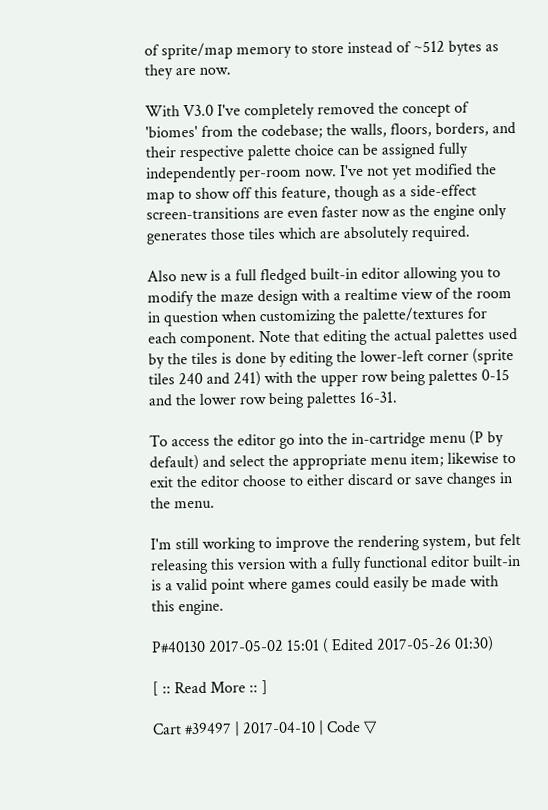of sprite/map memory to store instead of ~512 bytes as they are now.

With V3.0 I've completely removed the concept of 'biomes' from the codebase; the walls, floors, borders, and their respective palette choice can be assigned fully independently per-room now. I've not yet modified the map to show off this feature, though as a side-effect screen-transitions are even faster now as the engine only generates those tiles which are absolutely required.

Also new is a full fledged built-in editor allowing you to modify the maze design with a realtime view of the room in question when customizing the palette/textures for each component. Note that editing the actual palettes used by the tiles is done by editing the lower-left corner (sprite tiles 240 and 241) with the upper row being palettes 0-15 and the lower row being palettes 16-31.

To access the editor go into the in-cartridge menu (P by default) and select the appropriate menu item; likewise to exit the editor choose to either discard or save changes in the menu.

I'm still working to improve the rendering system, but felt releasing this version with a fully functional editor built-in is a valid point where games could easily be made with this engine.

P#40130 2017-05-02 15:01 ( Edited 2017-05-26 01:30)

[ :: Read More :: ]

Cart #39497 | 2017-04-10 | Code ▽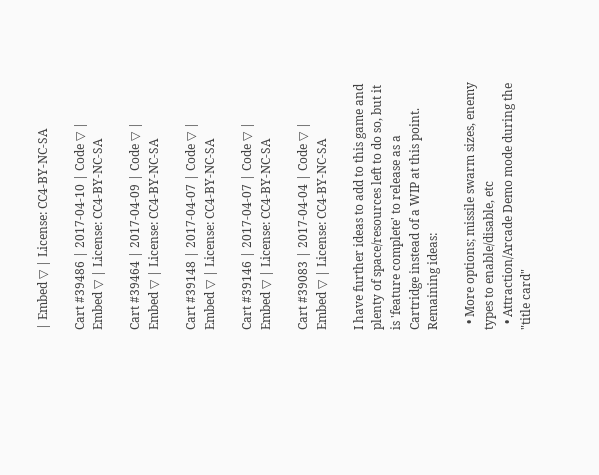| Embed ▽ | License: CC4-BY-NC-SA

Cart #39486 | 2017-04-10 | Code ▽ | Embed ▽ | License: CC4-BY-NC-SA

Cart #39464 | 2017-04-09 | Code ▽ | Embed ▽ | License: CC4-BY-NC-SA

Cart #39148 | 2017-04-07 | Code ▽ | Embed ▽ | License: CC4-BY-NC-SA

Cart #39146 | 2017-04-07 | Code ▽ | Embed ▽ | License: CC4-BY-NC-SA

Cart #39083 | 2017-04-04 | Code ▽ | Embed ▽ | License: CC4-BY-NC-SA

I have further ideas to add to this game and plenty of space/resources left to do so, but it is 'feature complete' to release as a Cartridge instead of a WIP at this point. Remaining ideas:

  • More options; missile swarm sizes, enemy types to enable/disable, etc
  • Attraction/Arcade Demo mode during the "title card"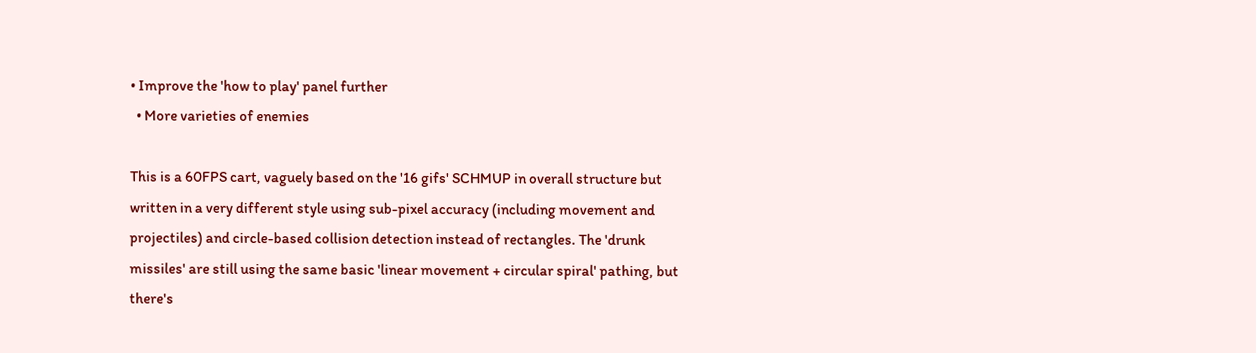• Improve the 'how to play' panel further
  • More varieties of enemies

This is a 60FPS cart, vaguely based on the '16 gifs' SCHMUP in overall structure but written in a very different style using sub-pixel accuracy (including movement and projectiles) and circle-based collision detection instead of rectangles. The 'drunk missiles' are still using the same basic 'linear movement + circular spiral' pathing, but there's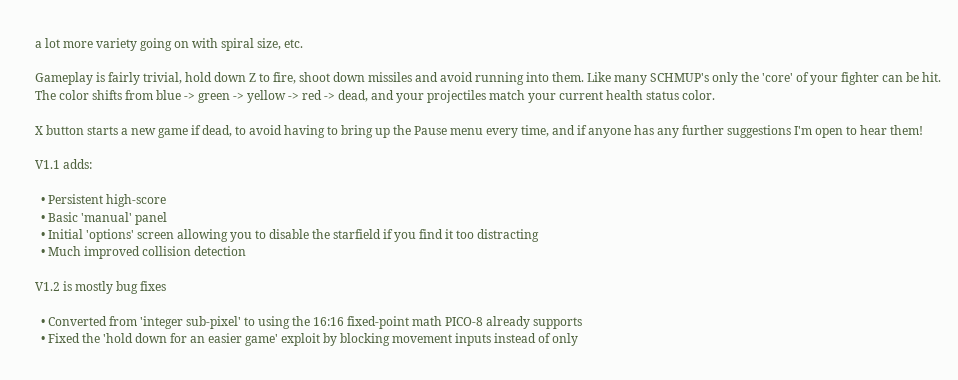a lot more variety going on with spiral size, etc.

Gameplay is fairly trivial, hold down Z to fire, shoot down missiles and avoid running into them. Like many SCHMUP's only the 'core' of your fighter can be hit. The color shifts from blue -> green -> yellow -> red -> dead, and your projectiles match your current health status color.

X button starts a new game if dead, to avoid having to bring up the Pause menu every time, and if anyone has any further suggestions I'm open to hear them!

V1.1 adds:

  • Persistent high-score
  • Basic 'manual' panel
  • Initial 'options' screen allowing you to disable the starfield if you find it too distracting
  • Much improved collision detection

V1.2 is mostly bug fixes

  • Converted from 'integer sub-pixel' to using the 16:16 fixed-point math PICO-8 already supports
  • Fixed the 'hold down for an easier game' exploit by blocking movement inputs instead of only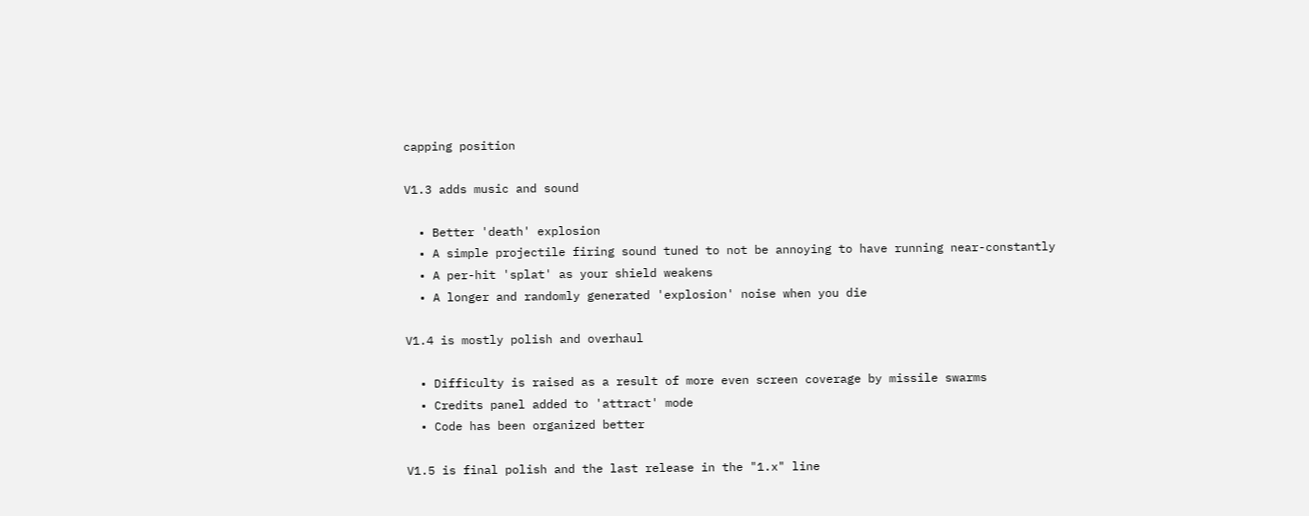capping position

V1.3 adds music and sound

  • Better 'death' explosion
  • A simple projectile firing sound tuned to not be annoying to have running near-constantly
  • A per-hit 'splat' as your shield weakens
  • A longer and randomly generated 'explosion' noise when you die

V1.4 is mostly polish and overhaul

  • Difficulty is raised as a result of more even screen coverage by missile swarms
  • Credits panel added to 'attract' mode
  • Code has been organized better

V1.5 is final polish and the last release in the "1.x" line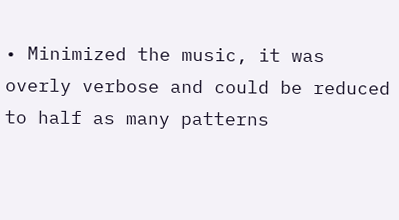• Minimized the music, it was overly verbose and could be reduced to half as many patterns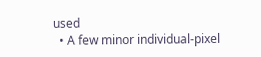used
  • A few minor individual-pixel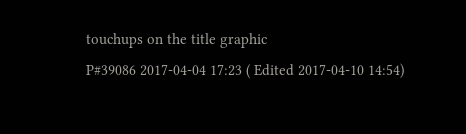touchups on the title graphic
P#39086 2017-04-04 17:23 ( Edited 2017-04-10 14:54)